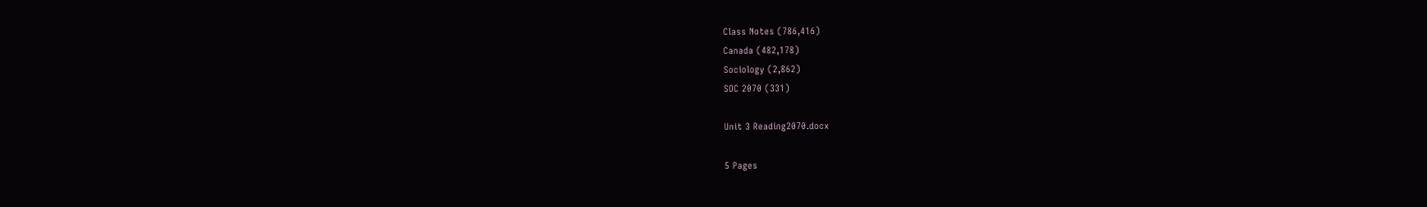Class Notes (786,416)
Canada (482,178)
Sociology (2,862)
SOC 2070 (331)

Unit 3 Reading2070.docx

5 Pages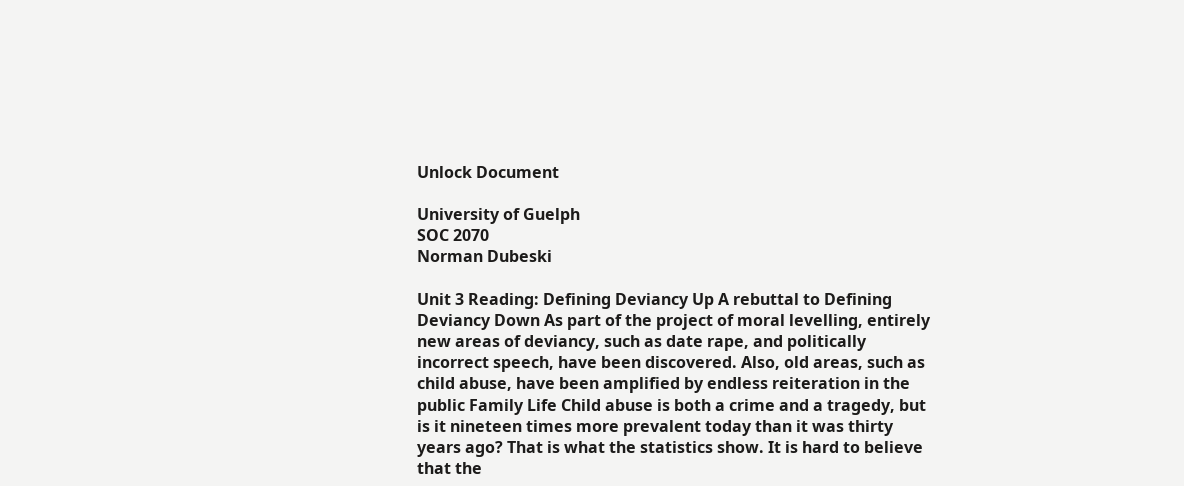Unlock Document

University of Guelph
SOC 2070
Norman Dubeski

Unit 3 Reading: Defining Deviancy Up A rebuttal to Defining Deviancy Down As part of the project of moral levelling, entirely new areas of deviancy, such as date rape, and politically incorrect speech, have been discovered. Also, old areas, such as child abuse, have been amplified by endless reiteration in the public Family Life Child abuse is both a crime and a tragedy, but is it nineteen times more prevalent today than it was thirty years ago? That is what the statistics show. It is hard to believe that the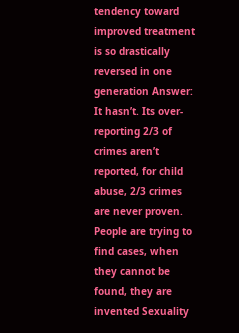tendency toward improved treatment is so drastically reversed in one generation Answer: It hasn’t. Its over-reporting 2/3 of crimes aren’t reported, for child abuse, 2/3 crimes are never proven. People are trying to find cases, when they cannot be found, they are invented Sexuality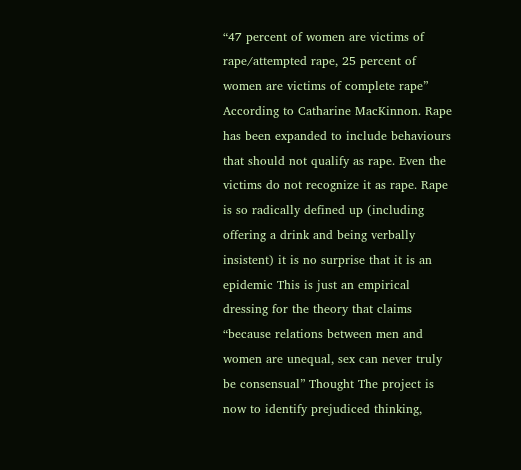“47 percent of women are victims of rape/attempted rape, 25 percent of women are victims of complete rape” According to Catharine MacKinnon. Rape has been expanded to include behaviours that should not qualify as rape. Even the victims do not recognize it as rape. Rape is so radically defined up (including offering a drink and being verbally insistent) it is no surprise that it is an epidemic This is just an empirical dressing for the theory that claims “because relations between men and women are unequal, sex can never truly be consensual” Thought The project is now to identify prejudiced thinking,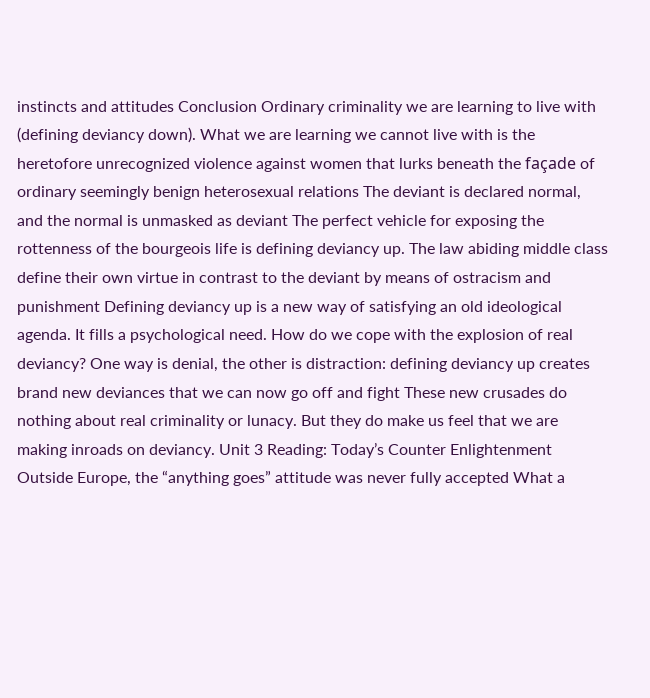instincts and attitudes Conclusion Ordinary criminality we are learning to live with (defining deviancy down). What we are learning we cannot live with is the heretofore unrecognized violence against women that lurks beneath the façade of ordinary seemingly benign heterosexual relations The deviant is declared normal, and the normal is unmasked as deviant The perfect vehicle for exposing the rottenness of the bourgeois life is defining deviancy up. The law abiding middle class define their own virtue in contrast to the deviant by means of ostracism and punishment Defining deviancy up is a new way of satisfying an old ideological agenda. It fills a psychological need. How do we cope with the explosion of real deviancy? One way is denial, the other is distraction: defining deviancy up creates brand new deviances that we can now go off and fight These new crusades do nothing about real criminality or lunacy. But they do make us feel that we are making inroads on deviancy. Unit 3 Reading: Today’s Counter Enlightenment Outside Europe, the “anything goes” attitude was never fully accepted What a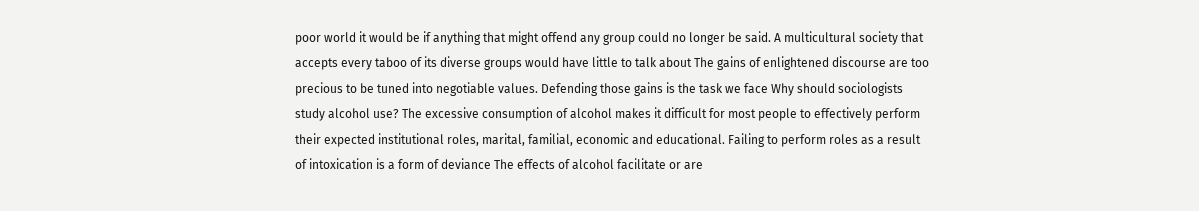poor world it would be if anything that might offend any group could no longer be said. A multicultural society that accepts every taboo of its diverse groups would have little to talk about The gains of enlightened discourse are too precious to be tuned into negotiable values. Defending those gains is the task we face Why should sociologists study alcohol use? The excessive consumption of alcohol makes it difficult for most people to effectively perform their expected institutional roles, marital, familial, economic and educational. Failing to perform roles as a result of intoxication is a form of deviance The effects of alcohol facilitate or are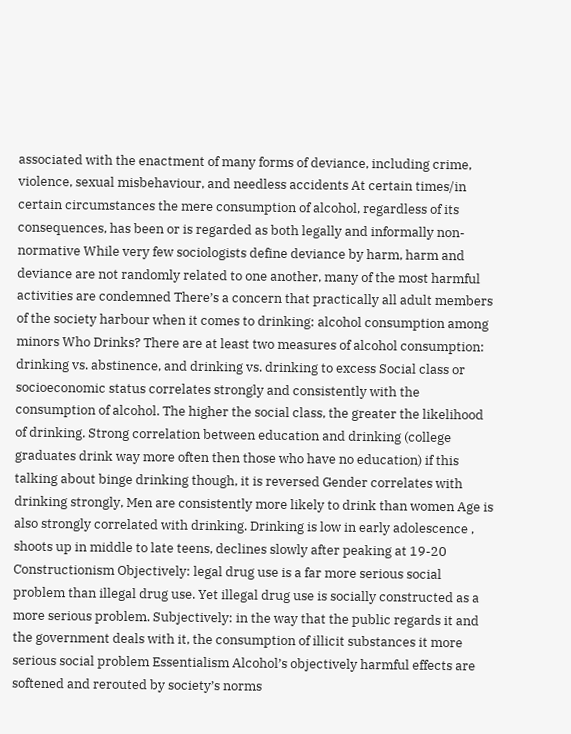associated with the enactment of many forms of deviance, including crime, violence, sexual misbehaviour, and needless accidents At certain times/in certain circumstances the mere consumption of alcohol, regardless of its consequences, has been or is regarded as both legally and informally non-normative While very few sociologists define deviance by harm, harm and deviance are not randomly related to one another, many of the most harmful activities are condemned There’s a concern that practically all adult members of the society harbour when it comes to drinking: alcohol consumption among minors Who Drinks? There are at least two measures of alcohol consumption: drinking vs. abstinence, and drinking vs. drinking to excess Social class or socioeconomic status correlates strongly and consistently with the consumption of alcohol. The higher the social class, the greater the likelihood of drinking. Strong correlation between education and drinking (college graduates drink way more often then those who have no education) if this talking about binge drinking though, it is reversed Gender correlates with drinking strongly, Men are consistently more likely to drink than women Age is also strongly correlated with drinking. Drinking is low in early adolescence , shoots up in middle to late teens, declines slowly after peaking at 19-20 Constructionism Objectively: legal drug use is a far more serious social problem than illegal drug use. Yet illegal drug use is socially constructed as a more serious problem. Subjectively: in the way that the public regards it and the government deals with it, the consumption of illicit substances it more serious social problem Essentialism Alcohol’s objectively harmful effects are softened and rerouted by society’s norms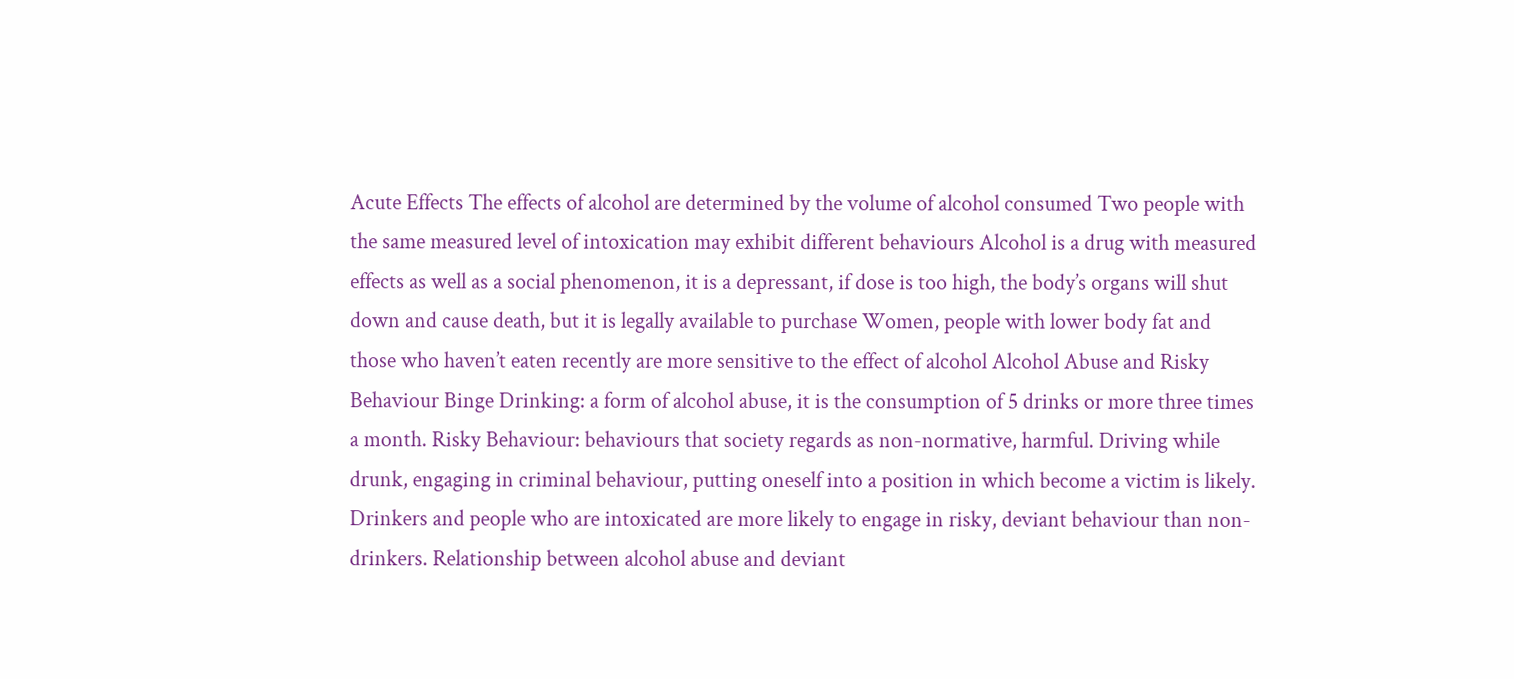Acute Effects The effects of alcohol are determined by the volume of alcohol consumed Two people with the same measured level of intoxication may exhibit different behaviours Alcohol is a drug with measured effects as well as a social phenomenon, it is a depressant, if dose is too high, the body’s organs will shut down and cause death, but it is legally available to purchase Women, people with lower body fat and those who haven’t eaten recently are more sensitive to the effect of alcohol Alcohol Abuse and Risky Behaviour Binge Drinking: a form of alcohol abuse, it is the consumption of 5 drinks or more three times a month. Risky Behaviour: behaviours that society regards as non-normative, harmful. Driving while drunk, engaging in criminal behaviour, putting oneself into a position in which become a victim is likely. Drinkers and people who are intoxicated are more likely to engage in risky, deviant behaviour than non-drinkers. Relationship between alcohol abuse and deviant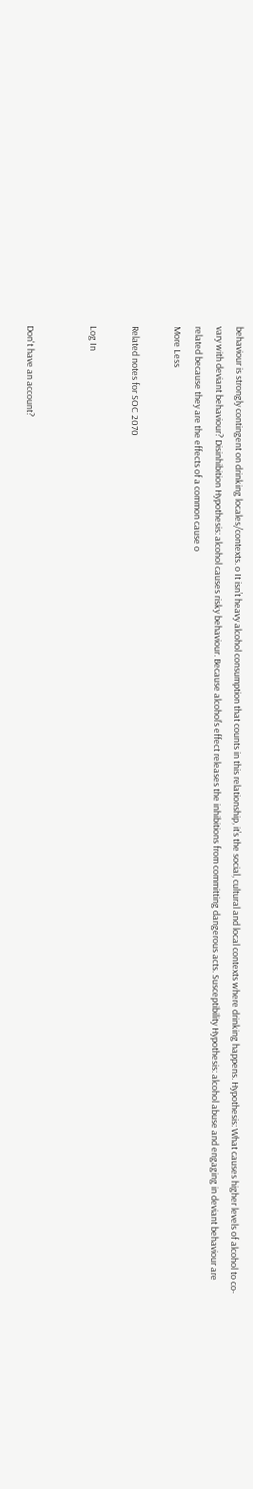behaviour is strongly contingent on drinking locales/contexts. o It isn’t heavy alcohol consumption that counts in this relationship, it’s the social, cultural and local contexts where drinking happens. Hypothesis: What causes higher levels of alcohol to co-vary with deviant behaviour? Disinhibition Hypothesis: alcohol causes risky behaviour. Because alcohol’s effect releases the inhibitions from committing dangerous acts. Susceptibility Hypothesis: alcohol abuse and engaging in deviant behaviour are related because they are the effects of a common cause o
More Less

Related notes for SOC 2070

Log In


Don't have an account?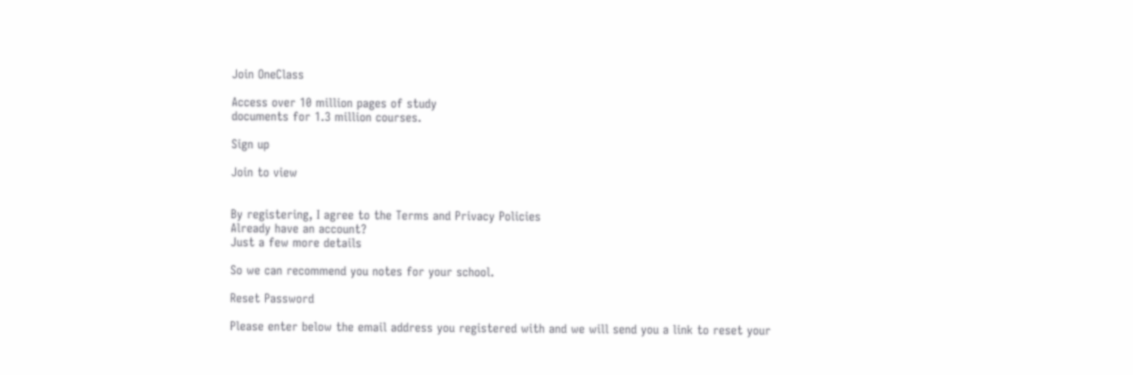Join OneClass

Access over 10 million pages of study
documents for 1.3 million courses.

Sign up

Join to view


By registering, I agree to the Terms and Privacy Policies
Already have an account?
Just a few more details

So we can recommend you notes for your school.

Reset Password

Please enter below the email address you registered with and we will send you a link to reset your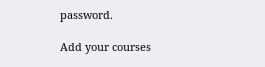password.

Add your courses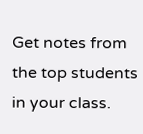Get notes from the top students in your class.